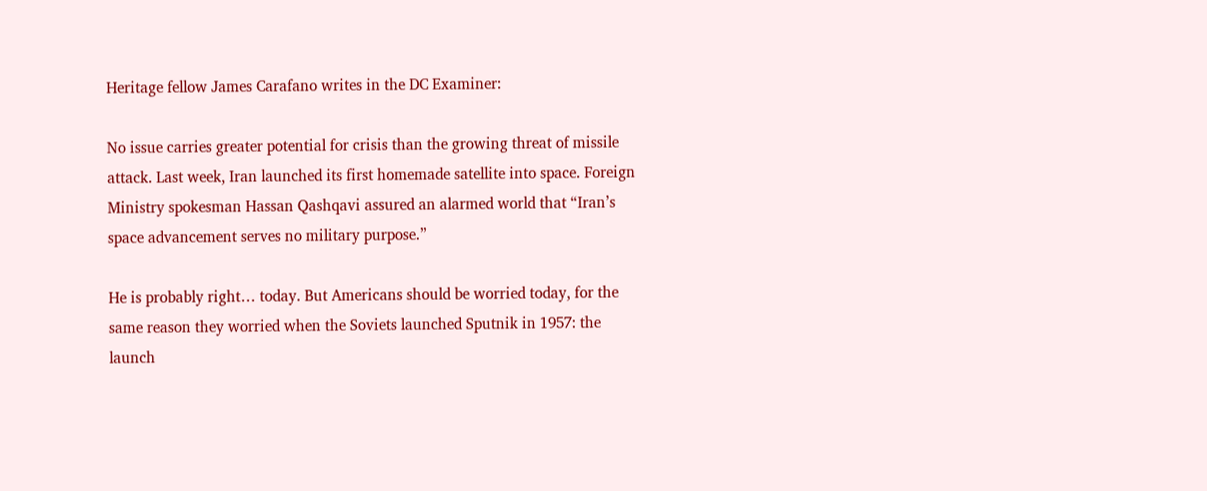Heritage fellow James Carafano writes in the DC Examiner:

No issue carries greater potential for crisis than the growing threat of missile attack. Last week, Iran launched its first homemade satellite into space. Foreign Ministry spokesman Hassan Qashqavi assured an alarmed world that “Iran’s space advancement serves no military purpose.”

He is probably right… today. But Americans should be worried today, for the same reason they worried when the Soviets launched Sputnik in 1957: the launch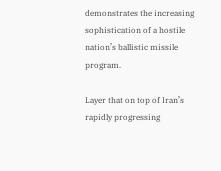demonstrates the increasing sophistication of a hostile nation’s ballistic missile program.

Layer that on top of Iran’s rapidly progressing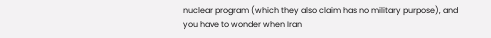nuclear program (which they also claim has no military purpose), and you have to wonder when Iran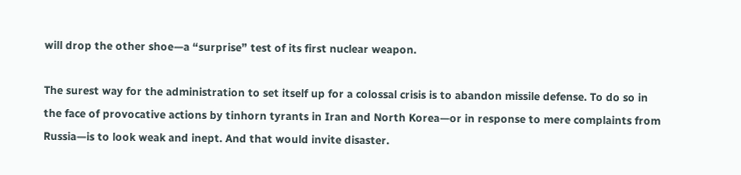will drop the other shoe—a “surprise” test of its first nuclear weapon.

The surest way for the administration to set itself up for a colossal crisis is to abandon missile defense. To do so in the face of provocative actions by tinhorn tyrants in Iran and North Korea—or in response to mere complaints from Russia—is to look weak and inept. And that would invite disaster.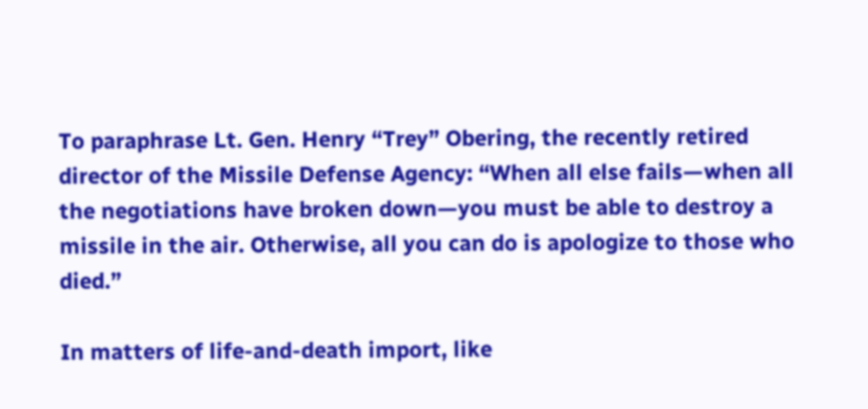To paraphrase Lt. Gen. Henry “Trey” Obering, the recently retired director of the Missile Defense Agency: “When all else fails—when all the negotiations have broken down—you must be able to destroy a missile in the air. Otherwise, all you can do is apologize to those who died.”

In matters of life-and-death import, like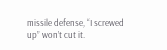missile defense, “I screwed up” won’t cut it.